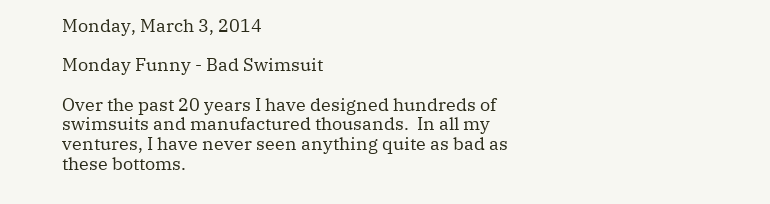Monday, March 3, 2014

Monday Funny - Bad Swimsuit

Over the past 20 years I have designed hundreds of swimsuits and manufactured thousands.  In all my ventures, I have never seen anything quite as bad as these bottoms.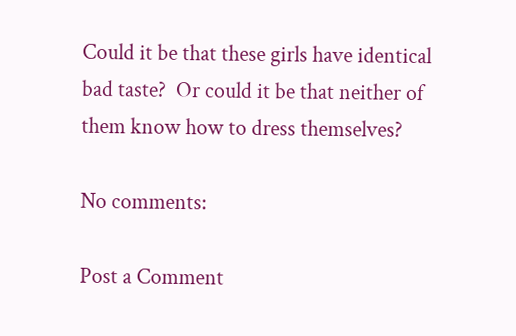Could it be that these girls have identical bad taste?  Or could it be that neither of them know how to dress themselves?

No comments:

Post a Comment